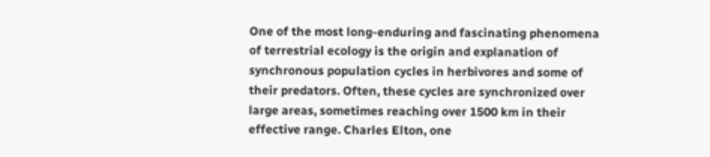One of the most long-enduring and fascinating phenomena of terrestrial ecology is the origin and explanation of synchronous population cycles in herbivores and some of their predators. Often, these cycles are synchronized over large areas, sometimes reaching over 1500 km in their effective range. Charles Elton, one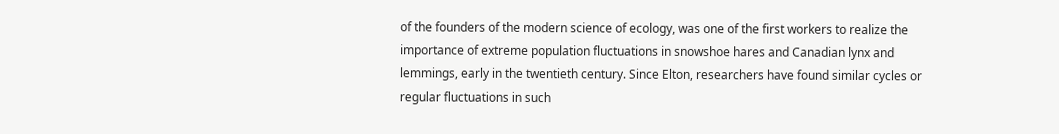of the founders of the modern science of ecology, was one of the first workers to realize the importance of extreme population fluctuations in snowshoe hares and Canadian lynx and lemmings, early in the twentieth century. Since Elton, researchers have found similar cycles or regular fluctuations in such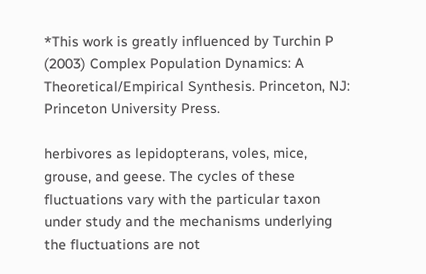*This work is greatly influenced by Turchin P (2003) Complex Population Dynamics: A Theoretical/Empirical Synthesis. Princeton, NJ: Princeton University Press.

herbivores as lepidopterans, voles, mice, grouse, and geese. The cycles of these fluctuations vary with the particular taxon under study and the mechanisms underlying the fluctuations are not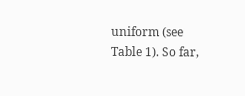uniform (see Table 1). So far,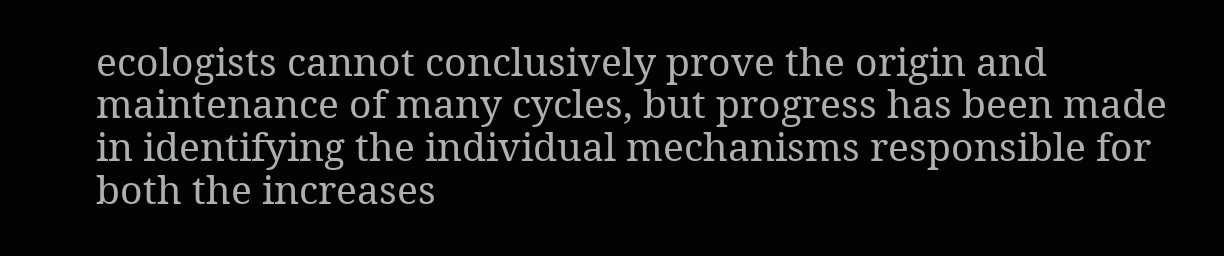ecologists cannot conclusively prove the origin and maintenance of many cycles, but progress has been made in identifying the individual mechanisms responsible for both the increases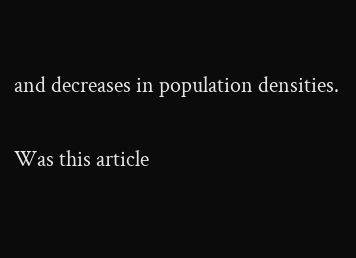and decreases in population densities.

Was this article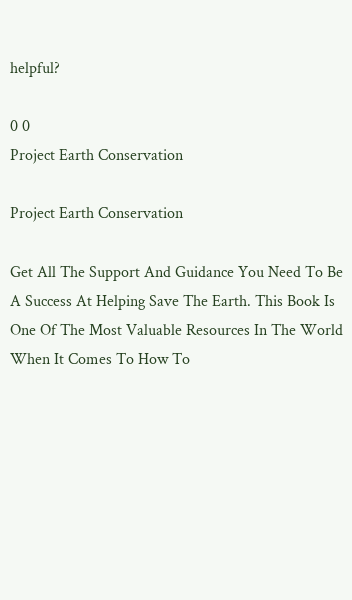helpful?

0 0
Project Earth Conservation

Project Earth Conservation

Get All The Support And Guidance You Need To Be A Success At Helping Save The Earth. This Book Is One Of The Most Valuable Resources In The World When It Comes To How To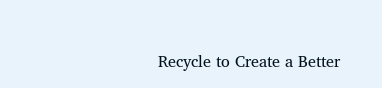Recycle to Create a Better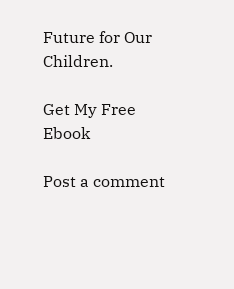Future for Our Children.

Get My Free Ebook

Post a comment